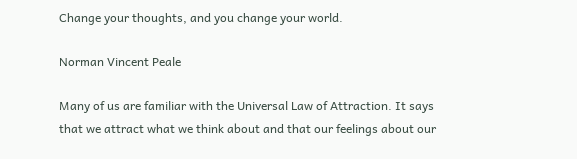Change your thoughts, and you change your world.

Norman Vincent Peale

Many of us are familiar with the Universal Law of Attraction. It says that we attract what we think about and that our feelings about our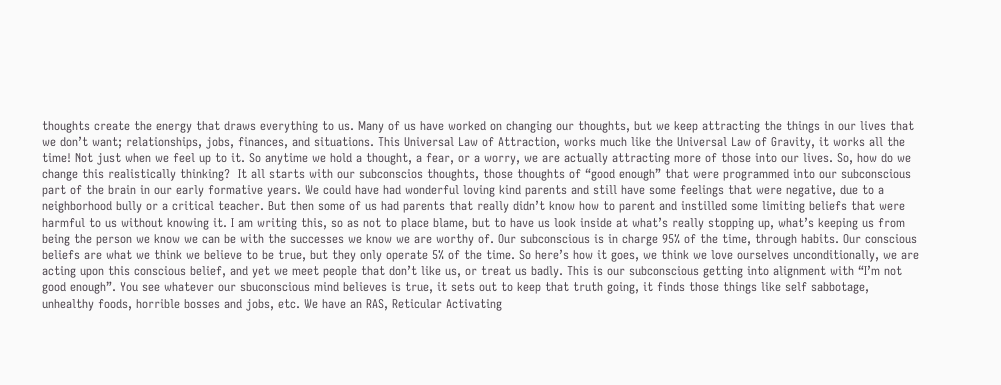thoughts create the energy that draws everything to us. Many of us have worked on changing our thoughts, but we keep attracting the things in our lives that we don’t want; relationships, jobs, finances, and situations. This Universal Law of Attraction, works much like the Universal Law of Gravity, it works all the time! Not just when we feel up to it. So anytime we hold a thought, a fear, or a worry, we are actually attracting more of those into our lives. So, how do we change this realistically thinking?  It all starts with our subconscios thoughts, those thoughts of “good enough” that were programmed into our subconscious part of the brain in our early formative years. We could have had wonderful loving kind parents and still have some feelings that were negative, due to a neighborhood bully or a critical teacher. But then some of us had parents that really didn’t know how to parent and instilled some limiting beliefs that were harmful to us without knowing it. I am writing this, so as not to place blame, but to have us look inside at what’s really stopping up, what’s keeping us from being the person we know we can be with the successes we know we are worthy of. Our subconscious is in charge 95% of the time, through habits. Our conscious beliefs are what we think we believe to be true, but they only operate 5% of the time. So here’s how it goes, we think we love ourselves unconditionally, we are acting upon this conscious belief, and yet we meet people that don’t like us, or treat us badly. This is our subconscious getting into alignment with “I’m not good enough”. You see whatever our sbuconscious mind believes is true, it sets out to keep that truth going, it finds those things like self sabbotage, unhealthy foods, horrible bosses and jobs, etc. We have an RAS, Reticular Activating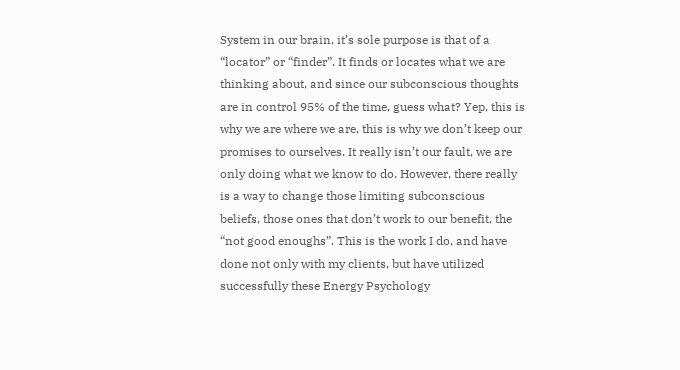System in our brain, it’s sole purpose is that of a “locator” or “finder”. It finds or locates what we are thinking about, and since our subconscious thoughts are in control 95% of the time, guess what? Yep, this is why we are where we are, this is why we don’t keep our promises to ourselves. It really isn’t our fault, we are only doing what we know to do. However, there really is a way to change those limiting subconscious beliefs, those ones that don’t work to our benefit, the “not good enoughs”. This is the work I do, and have done not only with my clients, but have utilized successfully these Energy Psychology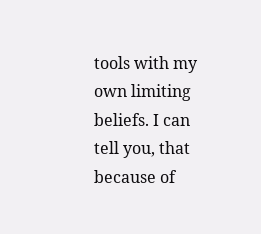tools with my own limiting beliefs. I can tell you, that because of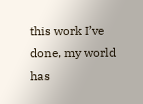this work I’ve done, my world has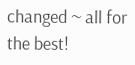changed ~ all for the best!